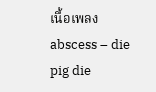เนื้อเพลง abscess – die pig die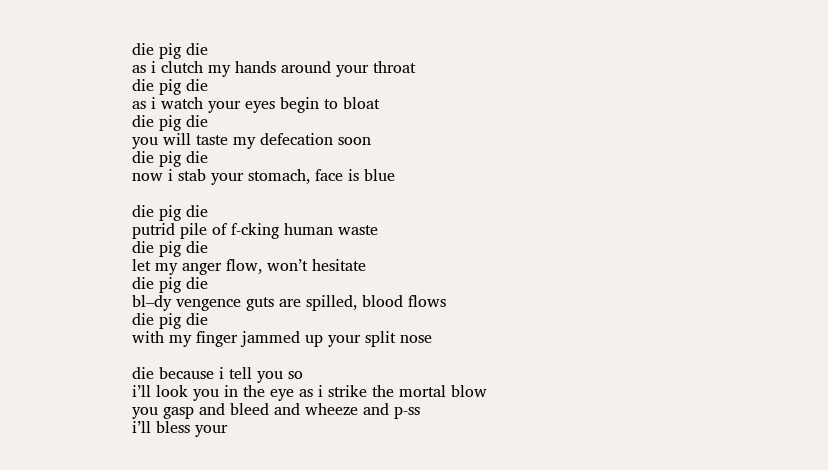die pig die
as i clutch my hands around your throat
die pig die
as i watch your eyes begin to bloat
die pig die
you will taste my defecation soon
die pig die
now i stab your stomach, face is blue

die pig die
putrid pile of f-cking human waste
die pig die
let my anger flow, won’t hesitate
die pig die
bl–dy vengence guts are spilled, blood flows
die pig die
with my finger jammed up your split nose

die because i tell you so
i’ll look you in the eye as i strike the mortal blow
you gasp and bleed and wheeze and p-ss
i’ll bless your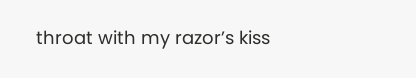throat with my razor’s kiss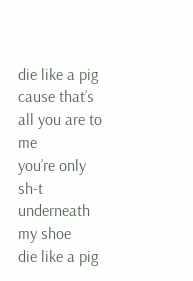die like a pig cause that’s all you are to me
you’re only sh-t underneath my shoe
die like a pig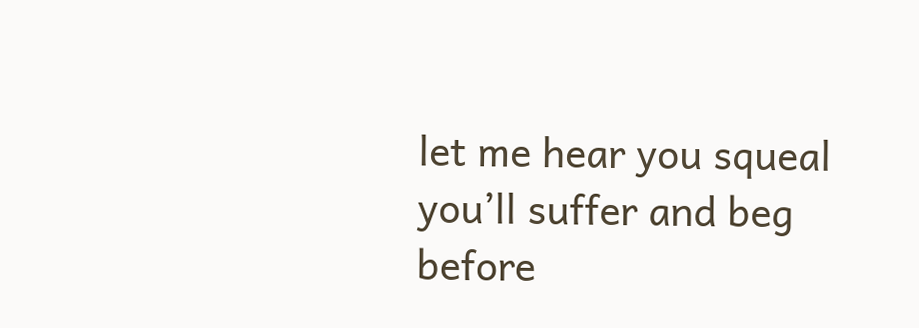let me hear you squeal
you’ll suffer and beg before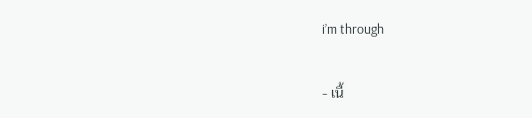i’m through

- เนื้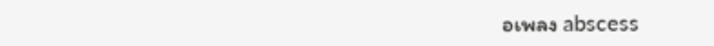อเพลง abscess